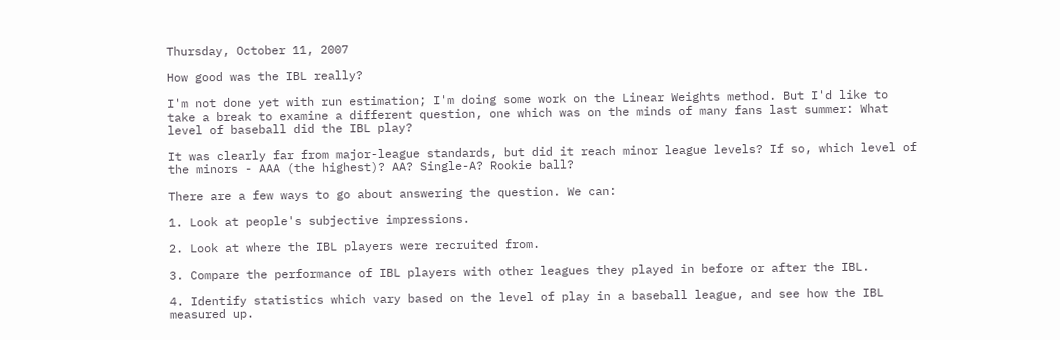Thursday, October 11, 2007

How good was the IBL really?

I'm not done yet with run estimation; I'm doing some work on the Linear Weights method. But I'd like to take a break to examine a different question, one which was on the minds of many fans last summer: What level of baseball did the IBL play?

It was clearly far from major-league standards, but did it reach minor league levels? If so, which level of the minors - AAA (the highest)? AA? Single-A? Rookie ball?

There are a few ways to go about answering the question. We can:

1. Look at people's subjective impressions.

2. Look at where the IBL players were recruited from.

3. Compare the performance of IBL players with other leagues they played in before or after the IBL.

4. Identify statistics which vary based on the level of play in a baseball league, and see how the IBL measured up.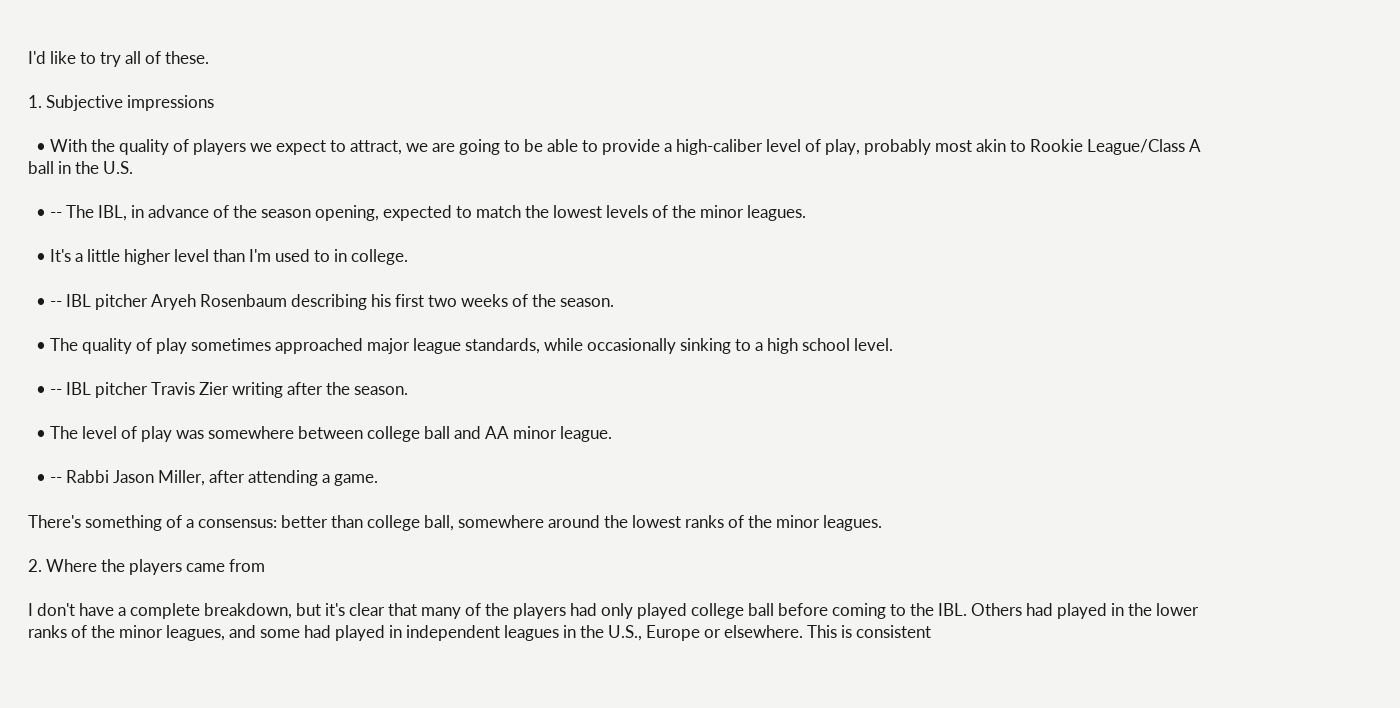I'd like to try all of these.

1. Subjective impressions

  • With the quality of players we expect to attract, we are going to be able to provide a high-caliber level of play, probably most akin to Rookie League/Class A ball in the U.S.

  • -- The IBL, in advance of the season opening, expected to match the lowest levels of the minor leagues.

  • It's a little higher level than I'm used to in college.

  • -- IBL pitcher Aryeh Rosenbaum describing his first two weeks of the season.

  • The quality of play sometimes approached major league standards, while occasionally sinking to a high school level.

  • -- IBL pitcher Travis Zier writing after the season.

  • The level of play was somewhere between college ball and AA minor league.

  • -- Rabbi Jason Miller, after attending a game.

There's something of a consensus: better than college ball, somewhere around the lowest ranks of the minor leagues.

2. Where the players came from

I don't have a complete breakdown, but it's clear that many of the players had only played college ball before coming to the IBL. Others had played in the lower ranks of the minor leagues, and some had played in independent leagues in the U.S., Europe or elsewhere. This is consistent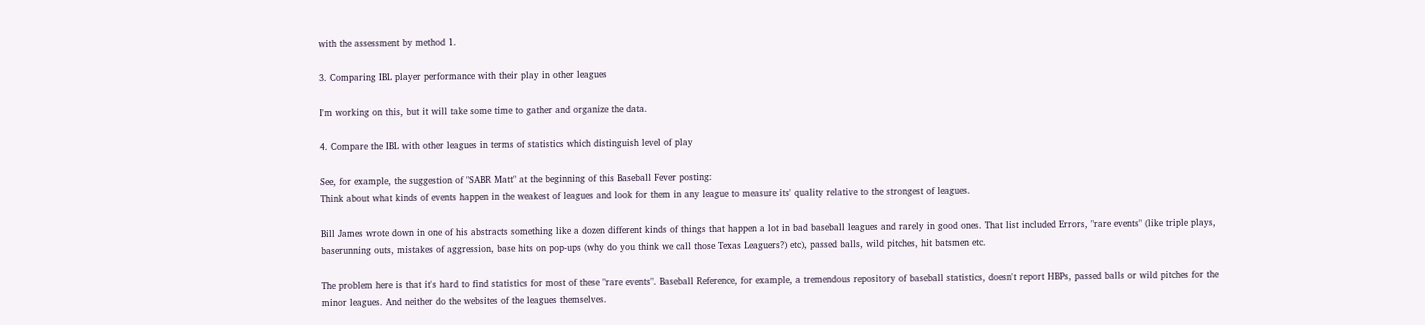with the assessment by method 1.

3. Comparing IBL player performance with their play in other leagues

I'm working on this, but it will take some time to gather and organize the data.

4. Compare the IBL with other leagues in terms of statistics which distinguish level of play

See, for example, the suggestion of "SABR Matt" at the beginning of this Baseball Fever posting:
Think about what kinds of events happen in the weakest of leagues and look for them in any league to measure its' quality relative to the strongest of leagues.

Bill James wrote down in one of his abstracts something like a dozen different kinds of things that happen a lot in bad baseball leagues and rarely in good ones. That list included Errors, "rare events" (like triple plays, baserunning outs, mistakes of aggression, base hits on pop-ups (why do you think we call those Texas Leaguers?) etc), passed balls, wild pitches, hit batsmen etc.

The problem here is that it's hard to find statistics for most of these "rare events". Baseball Reference, for example, a tremendous repository of baseball statistics, doesn't report HBPs, passed balls or wild pitches for the minor leagues. And neither do the websites of the leagues themselves.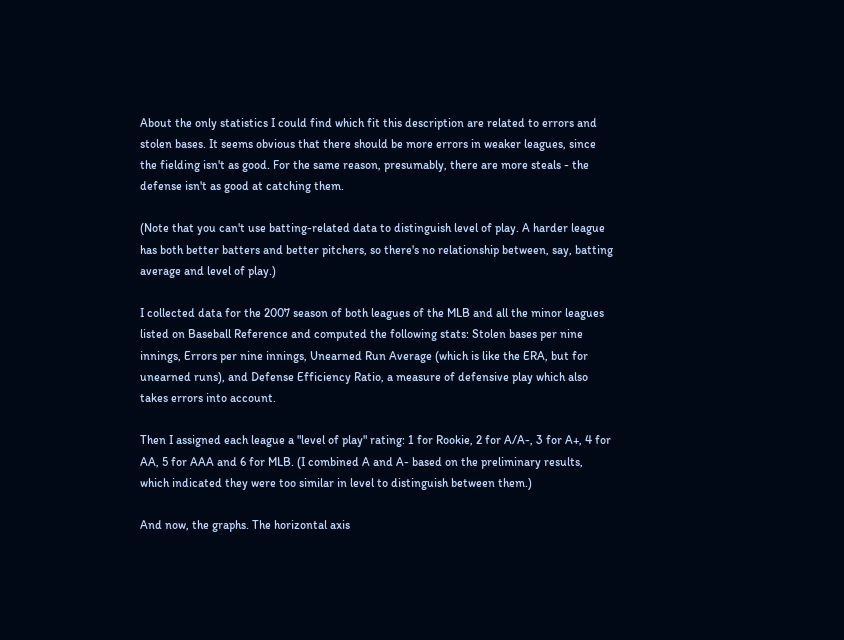About the only statistics I could find which fit this description are related to errors and stolen bases. It seems obvious that there should be more errors in weaker leagues, since the fielding isn't as good. For the same reason, presumably, there are more steals - the defense isn't as good at catching them.

(Note that you can't use batting-related data to distinguish level of play. A harder league has both better batters and better pitchers, so there's no relationship between, say, batting average and level of play.)

I collected data for the 2007 season of both leagues of the MLB and all the minor leagues listed on Baseball Reference and computed the following stats: Stolen bases per nine innings, Errors per nine innings, Unearned Run Average (which is like the ERA, but for unearned runs), and Defense Efficiency Ratio, a measure of defensive play which also takes errors into account.

Then I assigned each league a "level of play" rating: 1 for Rookie, 2 for A/A-, 3 for A+, 4 for AA, 5 for AAA and 6 for MLB. (I combined A and A- based on the preliminary results, which indicated they were too similar in level to distinguish between them.)

And now, the graphs. The horizontal axis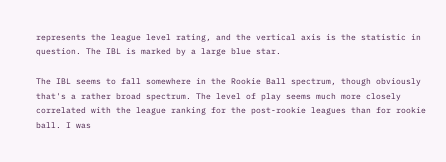represents the league level rating, and the vertical axis is the statistic in question. The IBL is marked by a large blue star.

The IBL seems to fall somewhere in the Rookie Ball spectrum, though obviously that's a rather broad spectrum. The level of play seems much more closely correlated with the league ranking for the post-rookie leagues than for rookie ball. I was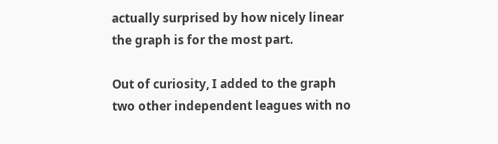actually surprised by how nicely linear the graph is for the most part.

Out of curiosity, I added to the graph two other independent leagues with no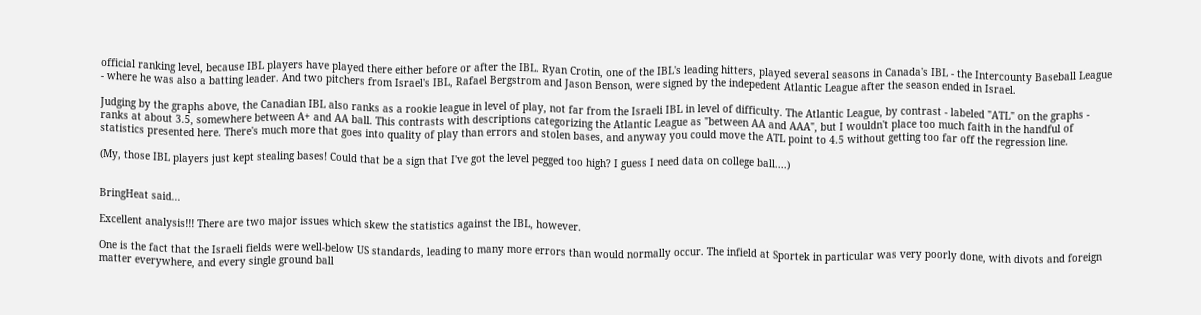official ranking level, because IBL players have played there either before or after the IBL. Ryan Crotin, one of the IBL's leading hitters, played several seasons in Canada's IBL - the Intercounty Baseball League - where he was also a batting leader. And two pitchers from Israel's IBL, Rafael Bergstrom and Jason Benson, were signed by the indepedent Atlantic League after the season ended in Israel.

Judging by the graphs above, the Canadian IBL also ranks as a rookie league in level of play, not far from the Israeli IBL in level of difficulty. The Atlantic League, by contrast - labeled "ATL" on the graphs - ranks at about 3.5, somewhere between A+ and AA ball. This contrasts with descriptions categorizing the Atlantic League as "between AA and AAA", but I wouldn't place too much faith in the handful of statistics presented here. There's much more that goes into quality of play than errors and stolen bases, and anyway you could move the ATL point to 4.5 without getting too far off the regression line.

(My, those IBL players just kept stealing bases! Could that be a sign that I've got the level pegged too high? I guess I need data on college ball....)


BringHeat said...

Excellent analysis!!! There are two major issues which skew the statistics against the IBL, however.

One is the fact that the Israeli fields were well-below US standards, leading to many more errors than would normally occur. The infield at Sportek in particular was very poorly done, with divots and foreign matter everywhere, and every single ground ball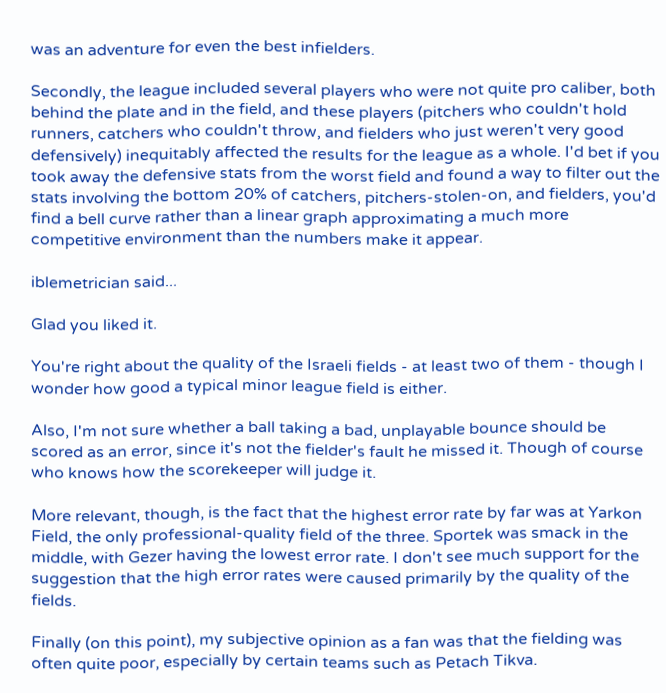was an adventure for even the best infielders.

Secondly, the league included several players who were not quite pro caliber, both behind the plate and in the field, and these players (pitchers who couldn't hold runners, catchers who couldn't throw, and fielders who just weren't very good defensively) inequitably affected the results for the league as a whole. I'd bet if you took away the defensive stats from the worst field and found a way to filter out the stats involving the bottom 20% of catchers, pitchers-stolen-on, and fielders, you'd find a bell curve rather than a linear graph approximating a much more competitive environment than the numbers make it appear.

iblemetrician said...

Glad you liked it.

You're right about the quality of the Israeli fields - at least two of them - though I wonder how good a typical minor league field is either.

Also, I'm not sure whether a ball taking a bad, unplayable bounce should be scored as an error, since it's not the fielder's fault he missed it. Though of course who knows how the scorekeeper will judge it.

More relevant, though, is the fact that the highest error rate by far was at Yarkon Field, the only professional-quality field of the three. Sportek was smack in the middle, with Gezer having the lowest error rate. I don't see much support for the suggestion that the high error rates were caused primarily by the quality of the fields.

Finally (on this point), my subjective opinion as a fan was that the fielding was often quite poor, especially by certain teams such as Petach Tikva.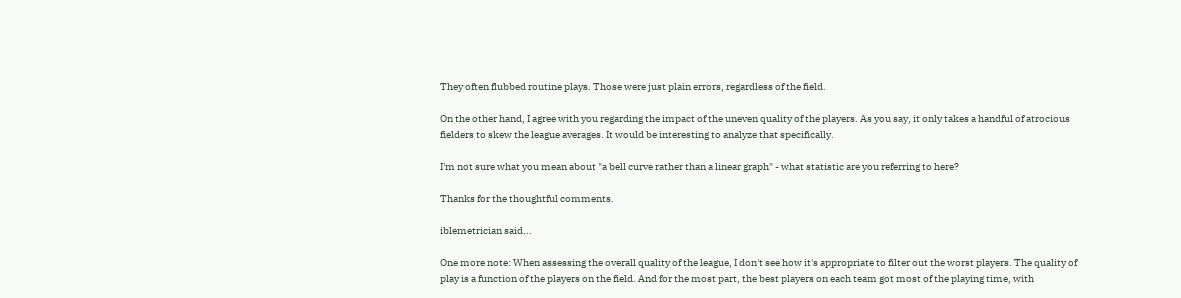They often flubbed routine plays. Those were just plain errors, regardless of the field.

On the other hand, I agree with you regarding the impact of the uneven quality of the players. As you say, it only takes a handful of atrocious fielders to skew the league averages. It would be interesting to analyze that specifically.

I'm not sure what you mean about "a bell curve rather than a linear graph" - what statistic are you referring to here?

Thanks for the thoughtful comments.

iblemetrician said...

One more note: When assessing the overall quality of the league, I don't see how it's appropriate to filter out the worst players. The quality of play is a function of the players on the field. And for the most part, the best players on each team got most of the playing time, with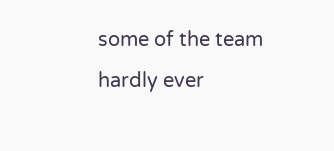some of the team hardly ever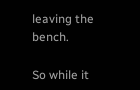leaving the bench.

So while it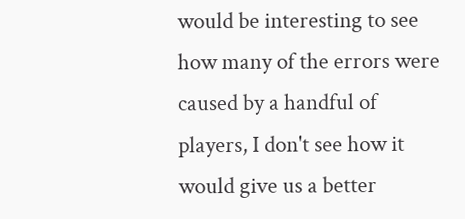would be interesting to see how many of the errors were caused by a handful of players, I don't see how it would give us a better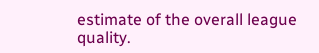estimate of the overall league quality.